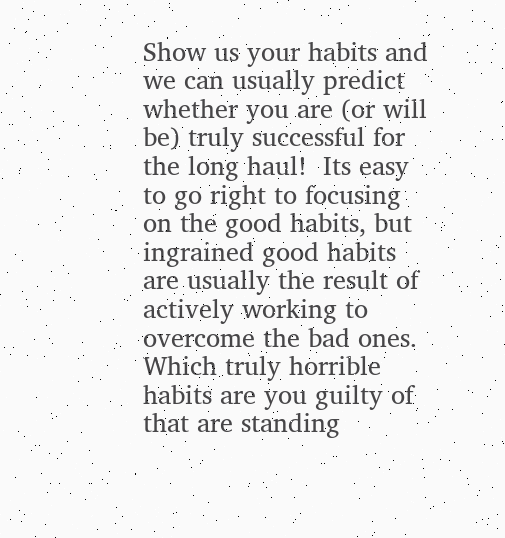Show us your habits and we can usually predict whether you are (or will be) truly successful for the long haul!  Its easy to go right to focusing on the good habits, but ingrained good habits are usually the result of actively working to overcome the bad ones. Which truly horrible habits are you guilty of that are standing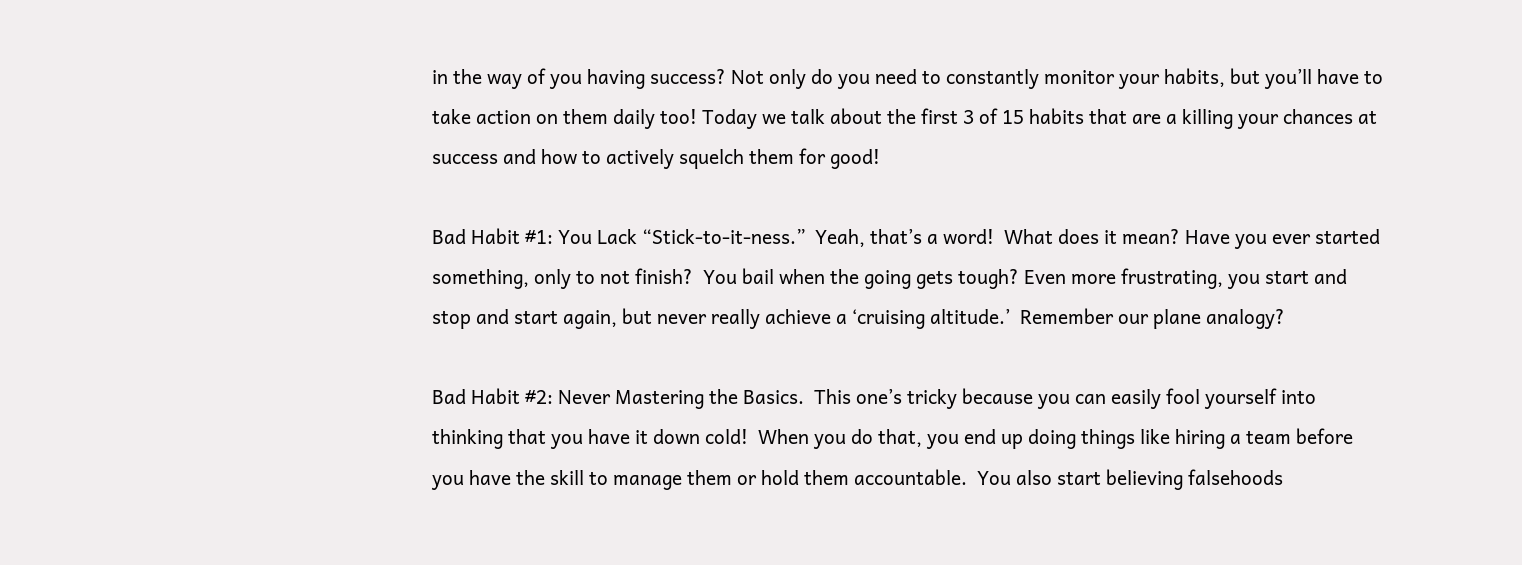in the way of you having success? Not only do you need to constantly monitor your habits, but you’ll have to take action on them daily too! Today we talk about the first 3 of 15 habits that are a killing your chances at success and how to actively squelch them for good!

Bad Habit #1: You Lack “Stick-to-it-ness.”  Yeah, that’s a word!  What does it mean? Have you ever started something, only to not finish?  You bail when the going gets tough? Even more frustrating, you start and stop and start again, but never really achieve a ‘cruising altitude.’  Remember our plane analogy?

Bad Habit #2: Never Mastering the Basics.  This one’s tricky because you can easily fool yourself into thinking that you have it down cold!  When you do that, you end up doing things like hiring a team before you have the skill to manage them or hold them accountable.  You also start believing falsehoods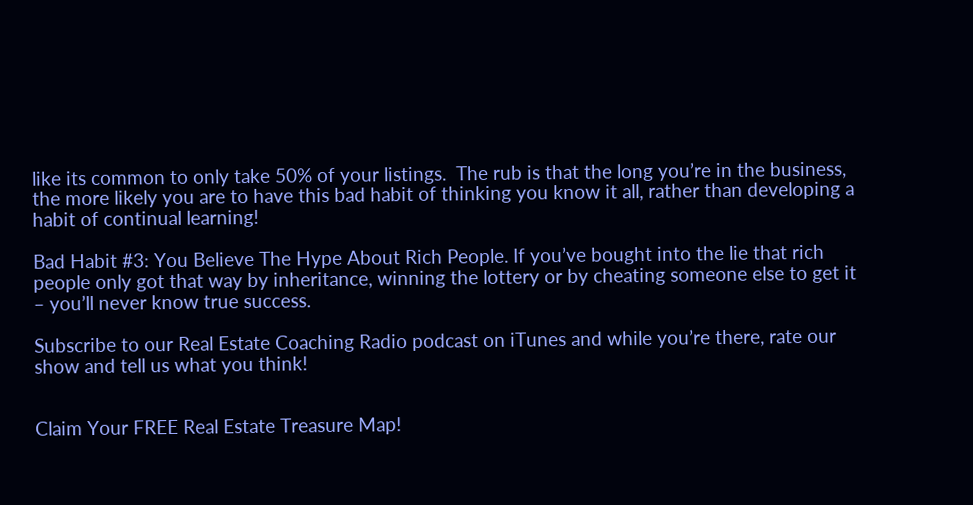like its common to only take 50% of your listings.  The rub is that the long you’re in the business, the more likely you are to have this bad habit of thinking you know it all, rather than developing a habit of continual learning!

Bad Habit #3: You Believe The Hype About Rich People. If you’ve bought into the lie that rich people only got that way by inheritance, winning the lottery or by cheating someone else to get it – you’ll never know true success.

Subscribe to our Real Estate Coaching Radio podcast on iTunes and while you’re there, rate our show and tell us what you think!


Claim Your FREE Real Estate Treasure Map!